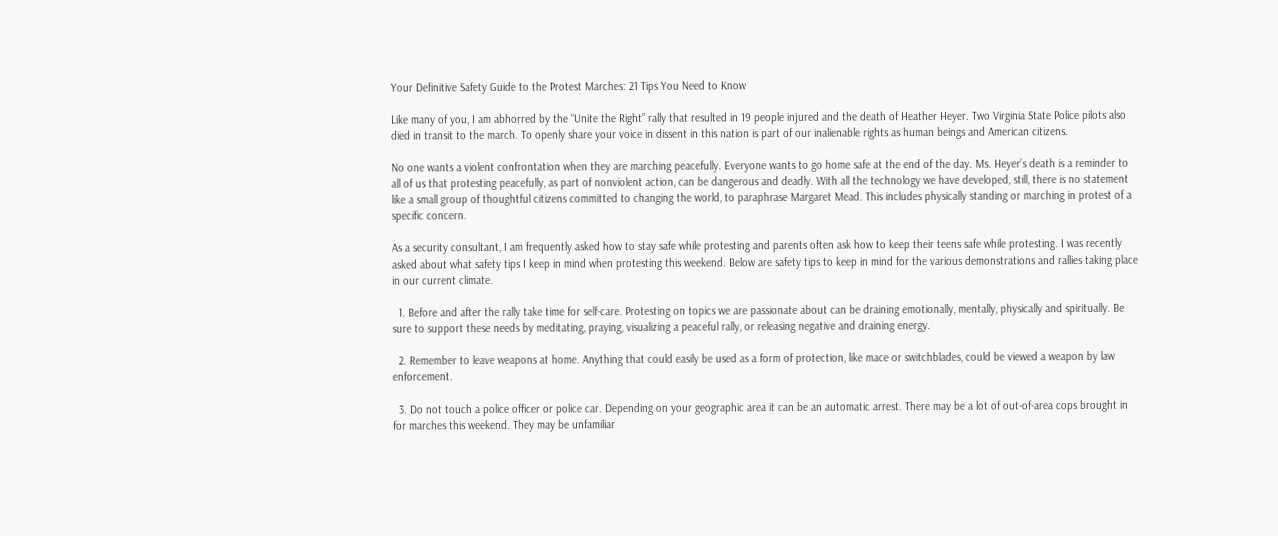Your Definitive Safety Guide to the Protest Marches: 21 Tips You Need to Know

Like many of you, I am abhorred by the “Unite the Right” rally that resulted in 19 people injured and the death of Heather Heyer. Two Virginia State Police pilots also died in transit to the march. To openly share your voice in dissent in this nation is part of our inalienable rights as human beings and American citizens.

No one wants a violent confrontation when they are marching peacefully. Everyone wants to go home safe at the end of the day. Ms. Heyer’s death is a reminder to all of us that protesting peacefully, as part of nonviolent action, can be dangerous and deadly. With all the technology we have developed, still, there is no statement like a small group of thoughtful citizens committed to changing the world, to paraphrase Margaret Mead. This includes physically standing or marching in protest of a specific concern.

As a security consultant, I am frequently asked how to stay safe while protesting and parents often ask how to keep their teens safe while protesting. I was recently asked about what safety tips I keep in mind when protesting this weekend. Below are safety tips to keep in mind for the various demonstrations and rallies taking place in our current climate.

  1. Before and after the rally take time for self-care. Protesting on topics we are passionate about can be draining emotionally, mentally, physically and spiritually. Be sure to support these needs by meditating, praying, visualizing a peaceful rally, or releasing negative and draining energy.

  2. Remember to leave weapons at home. Anything that could easily be used as a form of protection, like mace or switchblades, could be viewed a weapon by law enforcement.

  3. Do not touch a police officer or police car. Depending on your geographic area it can be an automatic arrest. There may be a lot of out-of-area cops brought in for marches this weekend. They may be unfamiliar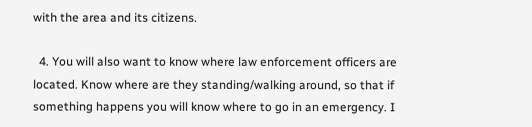with the area and its citizens.

  4. You will also want to know where law enforcement officers are located. Know where are they standing/walking around, so that if something happens you will know where to go in an emergency. I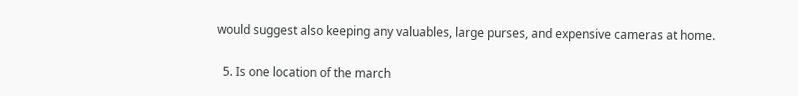would suggest also keeping any valuables, large purses, and expensive cameras at home.

  5. Is one location of the march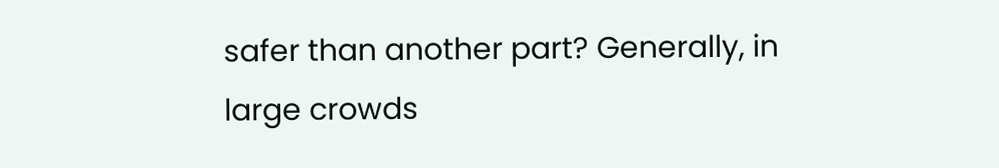safer than another part? Generally, in large crowds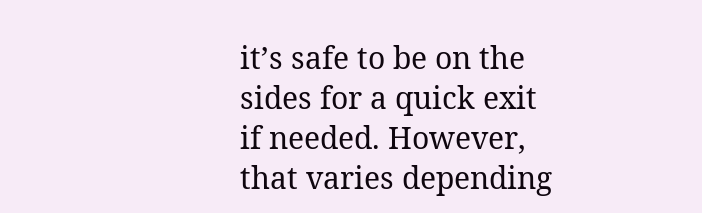it’s safe to be on the sides for a quick exit if needed. However, that varies depending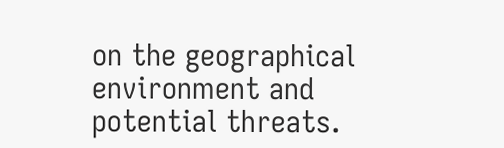on the geographical environment and potential threats.